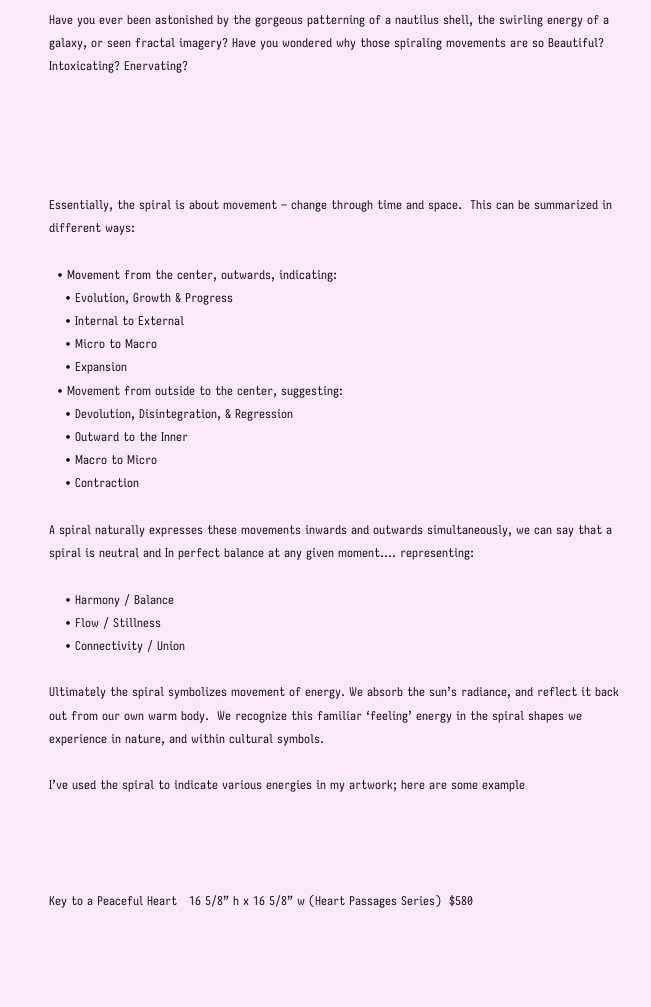Have you ever been astonished by the gorgeous patterning of a nautilus shell, the swirling energy of a galaxy, or seen fractal imagery? Have you wondered why those spiraling movements are so Beautiful? Intoxicating? Enervating?





Essentially, the spiral is about movement – change through time and space.  This can be summarized in different ways:

  • Movement from the center, outwards, indicating:
    • Evolution, Growth & Progress
    • Internal to External
    • Micro to Macro
    • Expansion
  • Movement from outside to the center, suggesting:
    • Devolution, Disintegration, & Regression
    • Outward to the Inner
    • Macro to Micro
    • Contraction

A spiral naturally expresses these movements inwards and outwards simultaneously, we can say that a spiral is neutral and In perfect balance at any given moment…. representing:

    • Harmony / Balance
    • Flow / Stillness
    • Connectivity / Union

Ultimately the spiral symbolizes movement of energy. We absorb the sun’s radiance, and reflect it back out from our own warm body.  We recognize this familiar ‘feeling’ energy in the spiral shapes we experience in nature, and within cultural symbols.

I’ve used the spiral to indicate various energies in my artwork; here are some example




Key to a Peaceful Heart   16 5/8” h x 16 5/8” w (Heart Passages Series)  $580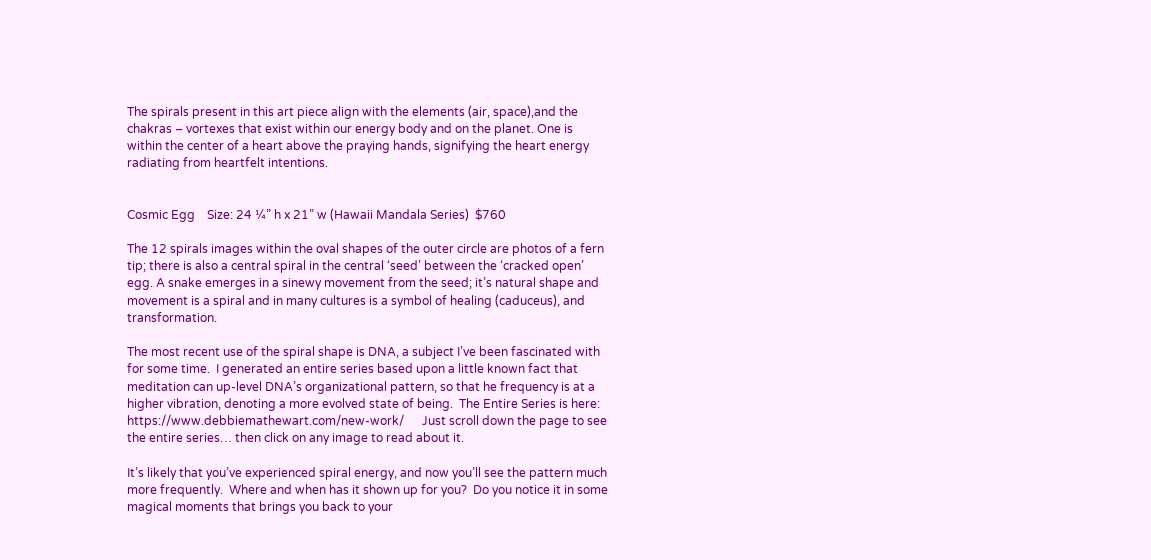The spirals present in this art piece align with the elements (air, space),and the chakras – vortexes that exist within our energy body and on the planet. One is within the center of a heart above the praying hands, signifying the heart energy radiating from heartfelt intentions.


Cosmic Egg    Size: 24 ¼” h x 21” w (Hawaii Mandala Series)  $760

The 12 spirals images within the oval shapes of the outer circle are photos of a fern tip; there is also a central spiral in the central ‘seed’ between the ‘cracked open’ egg. A snake emerges in a sinewy movement from the seed; it’s natural shape and movement is a spiral and in many cultures is a symbol of healing (caduceus), and transformation.

The most recent use of the spiral shape is DNA, a subject I’ve been fascinated with for some time.  I generated an entire series based upon a little known fact that meditation can up-level DNA’s organizational pattern, so that he frequency is at a higher vibration, denoting a more evolved state of being.  The Entire Series is here: https://www.debbiemathewart.com/new-work/      Just scroll down the page to see the entire series… then click on any image to read about it.

It’s likely that you’ve experienced spiral energy, and now you’ll see the pattern much more frequently.  Where and when has it shown up for you?  Do you notice it in some magical moments that brings you back to your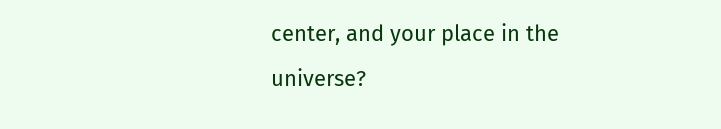center, and your place in the universe?